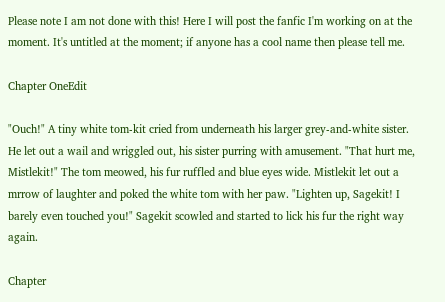Please note I am not done with this! Here I will post the fanfic I'm working on at the moment. It's untitled at the moment; if anyone has a cool name then please tell me.

Chapter OneEdit

"Ouch!" A tiny white tom-kit cried from underneath his larger grey-and-white sister. He let out a wail and wriggled out, his sister purring with amusement. "That hurt me, Mistlekit!" The tom meowed, his fur ruffled and blue eyes wide. Mistlekit let out a mrrow of laughter and poked the white tom with her paw. "Lighten up, Sagekit! I barely even touched you!" Sagekit scowled and started to lick his fur the right way again.

Chapter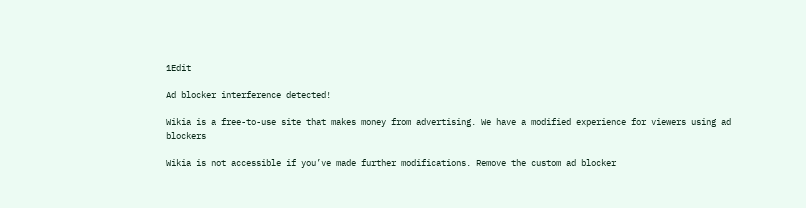1Edit

Ad blocker interference detected!

Wikia is a free-to-use site that makes money from advertising. We have a modified experience for viewers using ad blockers

Wikia is not accessible if you’ve made further modifications. Remove the custom ad blocker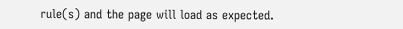rule(s) and the page will load as expected.